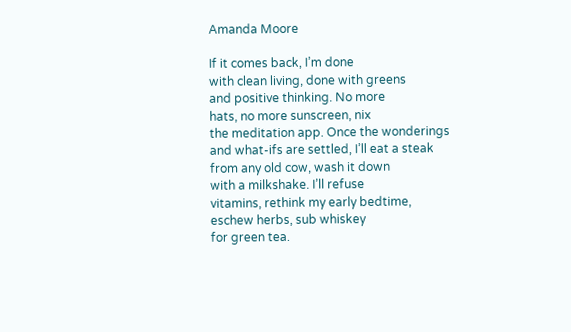Amanda Moore

If it comes back, I’m done
with clean living, done with greens
and positive thinking. No more
hats, no more sunscreen, nix
the meditation app. Once the wonderings
and what-ifs are settled, I’ll eat a steak
from any old cow, wash it down
with a milkshake. I’ll refuse
vitamins, rethink my early bedtime,
eschew herbs, sub whiskey
for green tea.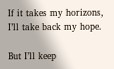If it takes my horizons,
I’ll take back my hope.

But I’ll keep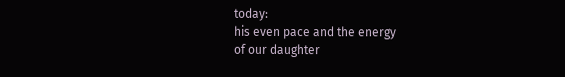today:
his even pace and the energy
of our daughter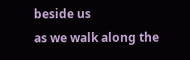beside us
as we walk along the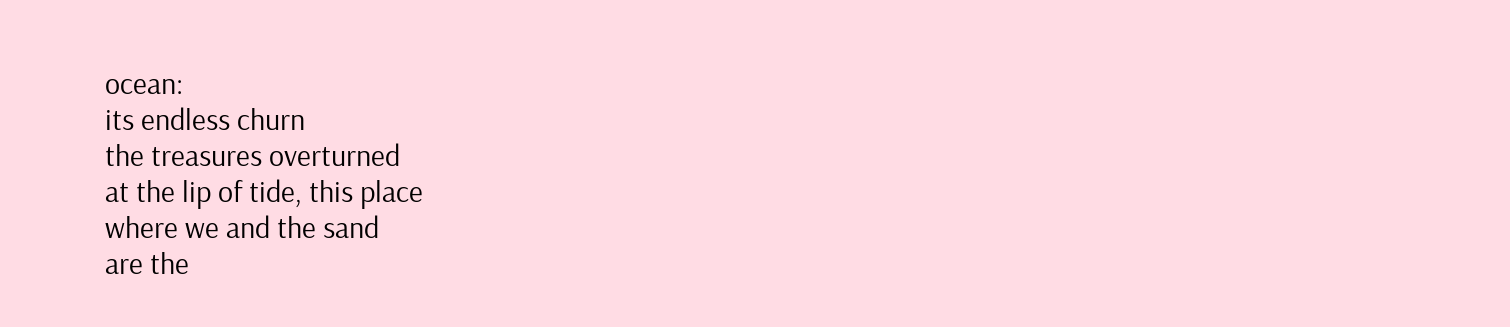ocean:
its endless churn
the treasures overturned
at the lip of tide, this place
where we and the sand
are the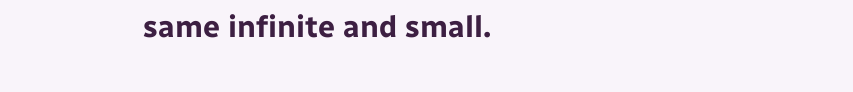same infinite and small.